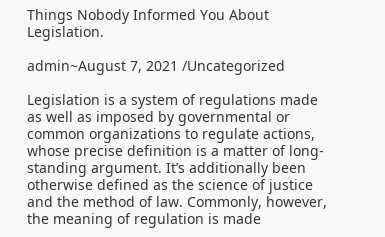Things Nobody Informed You About Legislation.

admin~August 7, 2021 /Uncategorized

Legislation is a system of regulations made as well as imposed by governmental or common organizations to regulate actions, whose precise definition is a matter of long-standing argument. It’s additionally been otherwise defined as the science of justice and the method of law. Commonly, however, the meaning of regulation is made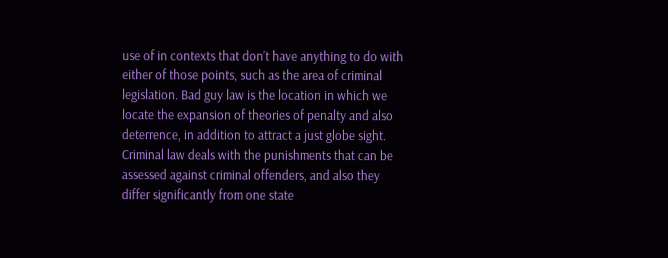use of in contexts that don’t have anything to do with either of those points, such as the area of criminal legislation. Bad guy law is the location in which we locate the expansion of theories of penalty and also deterrence, in addition to attract a just globe sight. Criminal law deals with the punishments that can be assessed against criminal offenders, and also they differ significantly from one state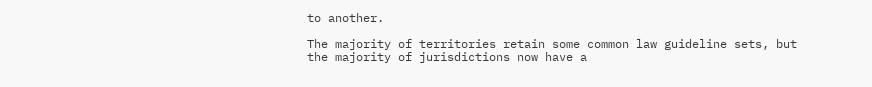to another.

The majority of territories retain some common law guideline sets, but the majority of jurisdictions now have a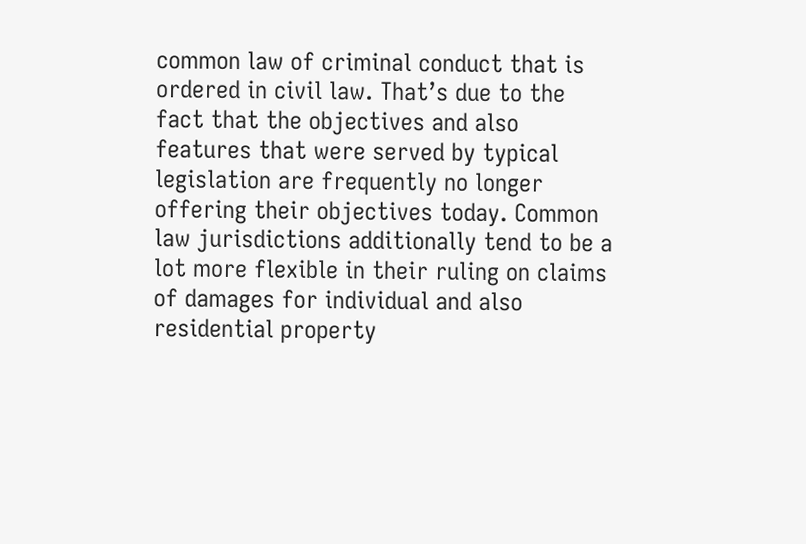common law of criminal conduct that is ordered in civil law. That’s due to the fact that the objectives and also features that were served by typical legislation are frequently no longer offering their objectives today. Common law jurisdictions additionally tend to be a lot more flexible in their ruling on claims of damages for individual and also residential property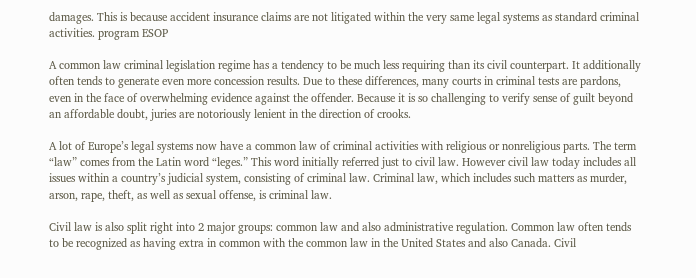damages. This is because accident insurance claims are not litigated within the very same legal systems as standard criminal activities. program ESOP

A common law criminal legislation regime has a tendency to be much less requiring than its civil counterpart. It additionally often tends to generate even more concession results. Due to these differences, many courts in criminal tests are pardons, even in the face of overwhelming evidence against the offender. Because it is so challenging to verify sense of guilt beyond an affordable doubt, juries are notoriously lenient in the direction of crooks.

A lot of Europe’s legal systems now have a common law of criminal activities with religious or nonreligious parts. The term “law” comes from the Latin word “leges.” This word initially referred just to civil law. However civil law today includes all issues within a country’s judicial system, consisting of criminal law. Criminal law, which includes such matters as murder, arson, rape, theft, as well as sexual offense, is criminal law.

Civil law is also split right into 2 major groups: common law and also administrative regulation. Common law often tends to be recognized as having extra in common with the common law in the United States and also Canada. Civil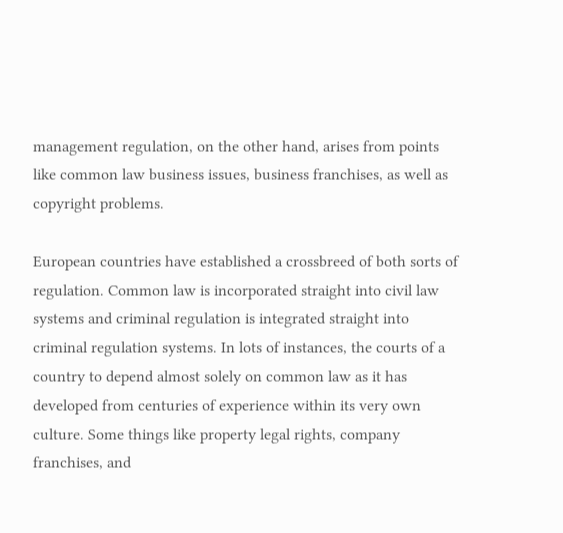management regulation, on the other hand, arises from points like common law business issues, business franchises, as well as copyright problems.

European countries have established a crossbreed of both sorts of regulation. Common law is incorporated straight into civil law systems and criminal regulation is integrated straight into criminal regulation systems. In lots of instances, the courts of a country to depend almost solely on common law as it has developed from centuries of experience within its very own culture. Some things like property legal rights, company franchises, and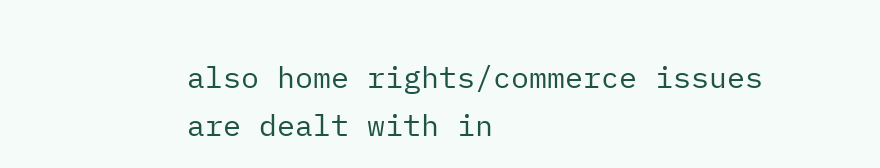also home rights/commerce issues are dealt with in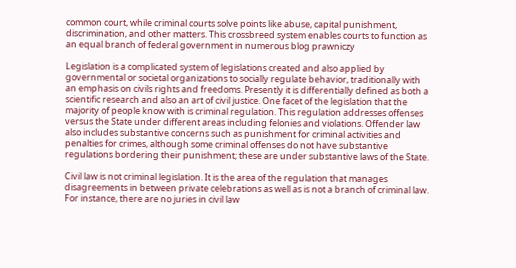common court, while criminal courts solve points like abuse, capital punishment, discrimination, and other matters. This crossbreed system enables courts to function as an equal branch of federal government in numerous blog prawniczy

Legislation is a complicated system of legislations created and also applied by governmental or societal organizations to socially regulate behavior, traditionally with an emphasis on civils rights and freedoms. Presently it is differentially defined as both a scientific research and also an art of civil justice. One facet of the legislation that the majority of people know with is criminal regulation. This regulation addresses offenses versus the State under different areas including felonies and violations. Offender law also includes substantive concerns such as punishment for criminal activities and penalties for crimes, although some criminal offenses do not have substantive regulations bordering their punishment; these are under substantive laws of the State.

Civil law is not criminal legislation. It is the area of the regulation that manages disagreements in between private celebrations as well as is not a branch of criminal law. For instance, there are no juries in civil law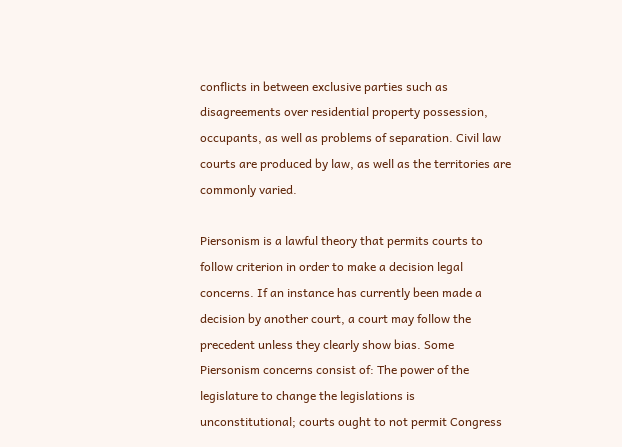conflicts in between exclusive parties such as disagreements over residential property possession, occupants, as well as problems of separation. Civil law courts are produced by law, as well as the territories are commonly varied.

Piersonism is a lawful theory that permits courts to follow criterion in order to make a decision legal concerns. If an instance has currently been made a decision by another court, a court may follow the precedent unless they clearly show bias. Some Piersonism concerns consist of: The power of the legislature to change the legislations is unconstitutional; courts ought to not permit Congress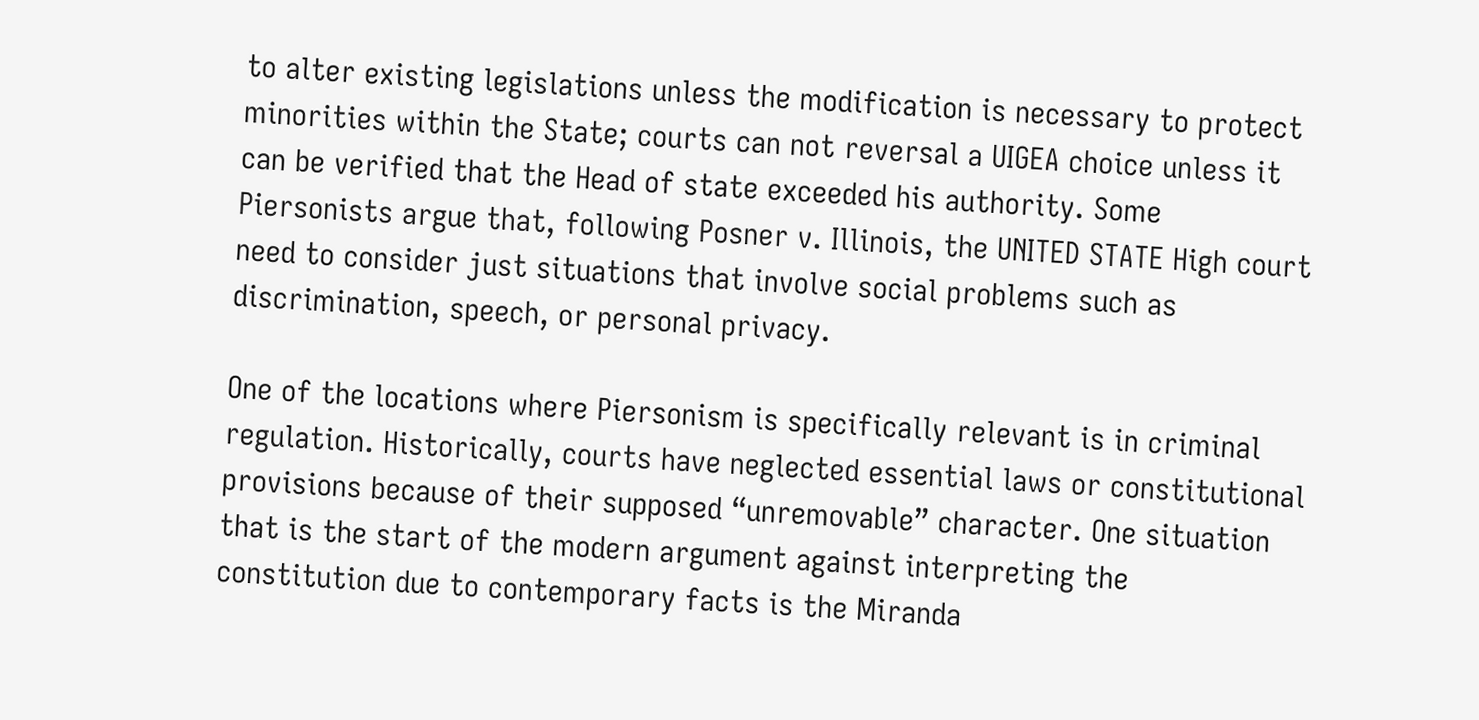to alter existing legislations unless the modification is necessary to protect minorities within the State; courts can not reversal a UIGEA choice unless it can be verified that the Head of state exceeded his authority. Some Piersonists argue that, following Posner v. Illinois, the UNITED STATE High court need to consider just situations that involve social problems such as discrimination, speech, or personal privacy.

One of the locations where Piersonism is specifically relevant is in criminal regulation. Historically, courts have neglected essential laws or constitutional provisions because of their supposed “unremovable” character. One situation that is the start of the modern argument against interpreting the constitution due to contemporary facts is the Miranda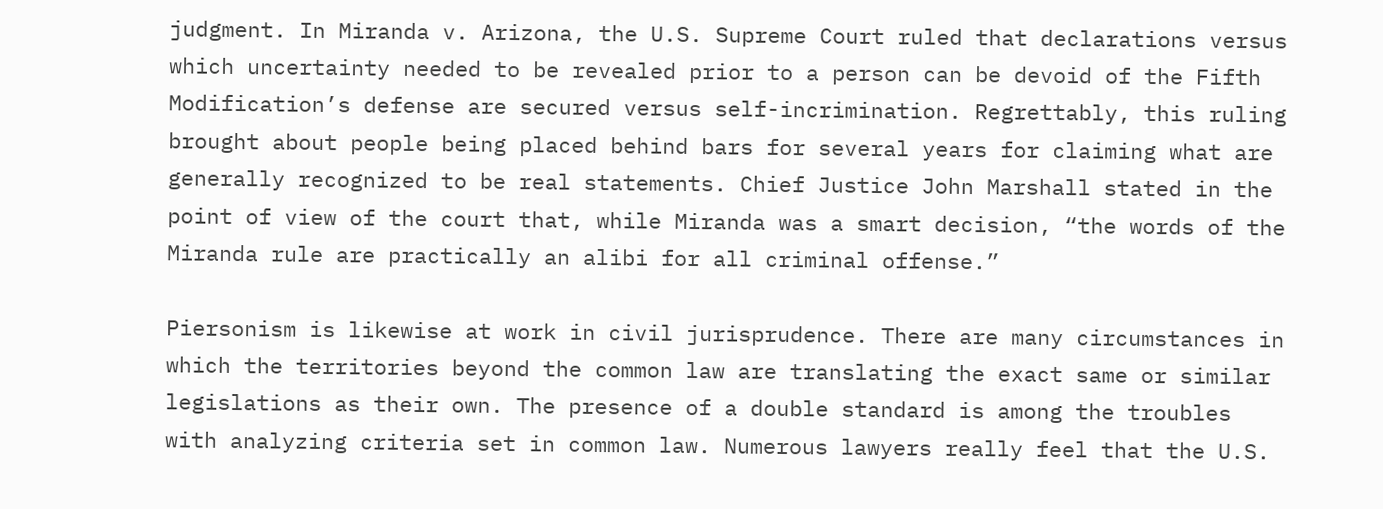judgment. In Miranda v. Arizona, the U.S. Supreme Court ruled that declarations versus which uncertainty needed to be revealed prior to a person can be devoid of the Fifth Modification’s defense are secured versus self-incrimination. Regrettably, this ruling brought about people being placed behind bars for several years for claiming what are generally recognized to be real statements. Chief Justice John Marshall stated in the point of view of the court that, while Miranda was a smart decision, “the words of the Miranda rule are practically an alibi for all criminal offense.”

Piersonism is likewise at work in civil jurisprudence. There are many circumstances in which the territories beyond the common law are translating the exact same or similar legislations as their own. The presence of a double standard is among the troubles with analyzing criteria set in common law. Numerous lawyers really feel that the U.S.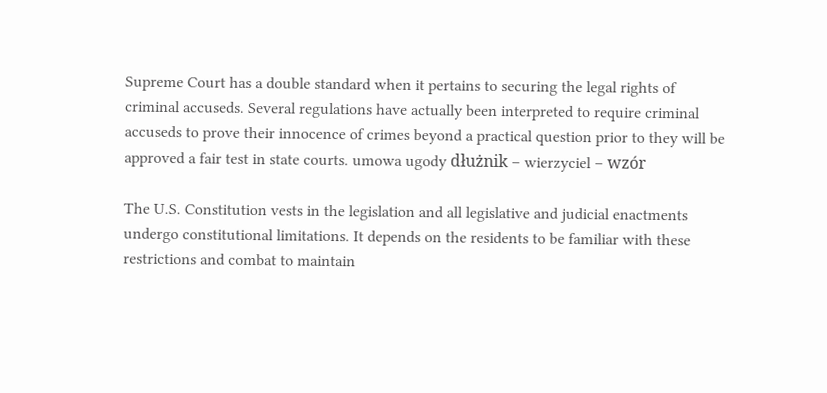Supreme Court has a double standard when it pertains to securing the legal rights of criminal accuseds. Several regulations have actually been interpreted to require criminal accuseds to prove their innocence of crimes beyond a practical question prior to they will be approved a fair test in state courts. umowa ugody dłużnik – wierzyciel – wzór

The U.S. Constitution vests in the legislation and all legislative and judicial enactments undergo constitutional limitations. It depends on the residents to be familiar with these restrictions and combat to maintain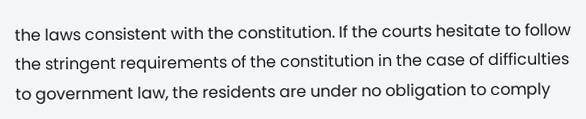the laws consistent with the constitution. If the courts hesitate to follow the stringent requirements of the constitution in the case of difficulties to government law, the residents are under no obligation to comply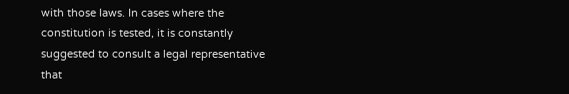with those laws. In cases where the constitution is tested, it is constantly suggested to consult a legal representative that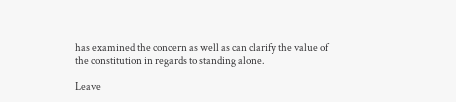has examined the concern as well as can clarify the value of the constitution in regards to standing alone.

Leave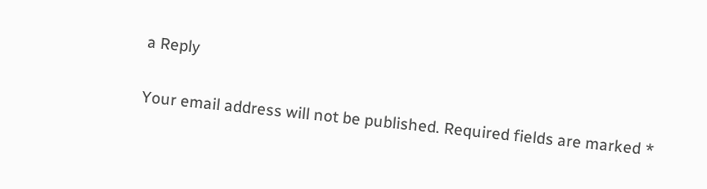a Reply

Your email address will not be published. Required fields are marked *